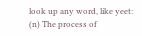look up any word, like yeet:
(n) The process of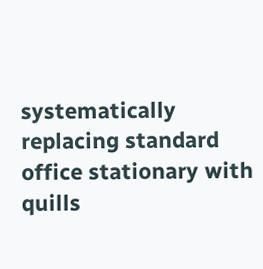systematically replacing standard office stationary with quills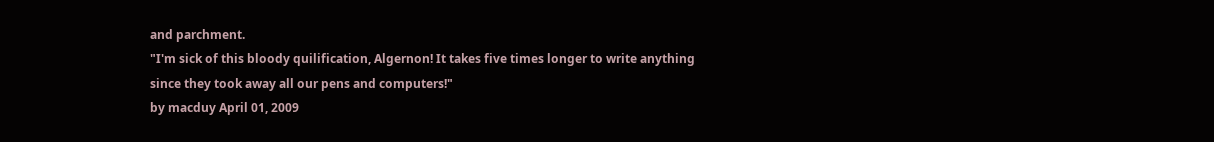and parchment.
"I'm sick of this bloody quilification, Algernon! It takes five times longer to write anything since they took away all our pens and computers!"
by macduy April 01, 2009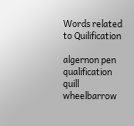Words related to Quilification

algernon pen qualification quill wheelbarrow